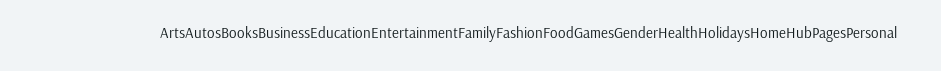ArtsAutosBooksBusinessEducationEntertainmentFamilyFashionFoodGamesGenderHealthHolidaysHomeHubPagesPersonal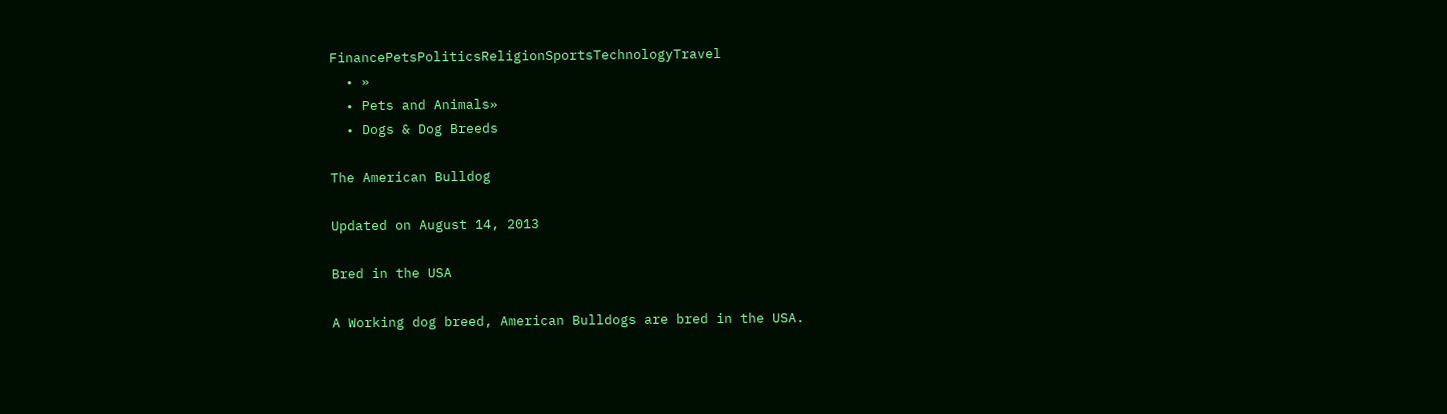FinancePetsPoliticsReligionSportsTechnologyTravel
  • »
  • Pets and Animals»
  • Dogs & Dog Breeds

The American Bulldog

Updated on August 14, 2013

Bred in the USA

A Working dog breed, American Bulldogs are bred in the USA.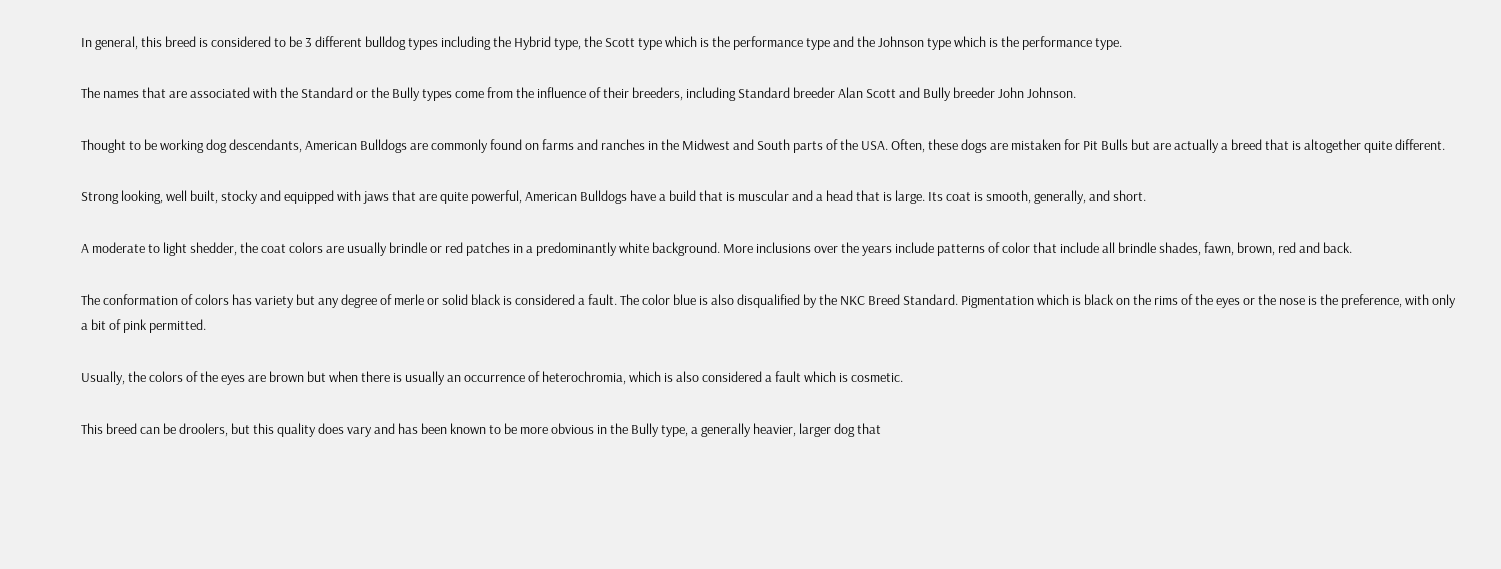In general, this breed is considered to be 3 different bulldog types including the Hybrid type, the Scott type which is the performance type and the Johnson type which is the performance type.

The names that are associated with the Standard or the Bully types come from the influence of their breeders, including Standard breeder Alan Scott and Bully breeder John Johnson.

Thought to be working dog descendants, American Bulldogs are commonly found on farms and ranches in the Midwest and South parts of the USA. Often, these dogs are mistaken for Pit Bulls but are actually a breed that is altogether quite different.

Strong looking, well built, stocky and equipped with jaws that are quite powerful, American Bulldogs have a build that is muscular and a head that is large. Its coat is smooth, generally, and short.

A moderate to light shedder, the coat colors are usually brindle or red patches in a predominantly white background. More inclusions over the years include patterns of color that include all brindle shades, fawn, brown, red and back.

The conformation of colors has variety but any degree of merle or solid black is considered a fault. The color blue is also disqualified by the NKC Breed Standard. Pigmentation which is black on the rims of the eyes or the nose is the preference, with only a bit of pink permitted.

Usually, the colors of the eyes are brown but when there is usually an occurrence of heterochromia, which is also considered a fault which is cosmetic.

This breed can be droolers, but this quality does vary and has been known to be more obvious in the Bully type, a generally heavier, larger dog that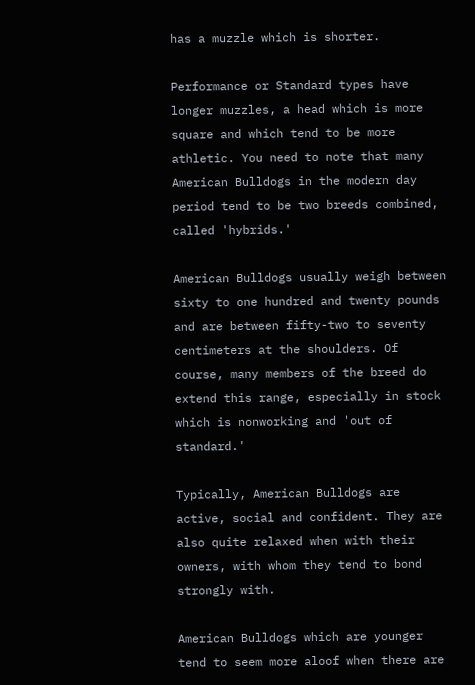has a muzzle which is shorter.

Performance or Standard types have longer muzzles, a head which is more square and which tend to be more athletic. You need to note that many American Bulldogs in the modern day period tend to be two breeds combined, called 'hybrids.'

American Bulldogs usually weigh between sixty to one hundred and twenty pounds and are between fifty-two to seventy centimeters at the shoulders. Of course, many members of the breed do extend this range, especially in stock which is nonworking and 'out of standard.'

Typically, American Bulldogs are active, social and confident. They are also quite relaxed when with their owners, with whom they tend to bond strongly with.

American Bulldogs which are younger tend to seem more aloof when there are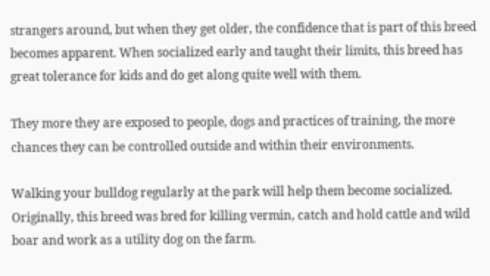strangers around, but when they get older, the confidence that is part of this breed becomes apparent. When socialized early and taught their limits, this breed has great tolerance for kids and do get along quite well with them.

They more they are exposed to people, dogs and practices of training, the more chances they can be controlled outside and within their environments.

Walking your bulldog regularly at the park will help them become socialized. Originally, this breed was bred for killing vermin, catch and hold cattle and wild boar and work as a utility dog on the farm.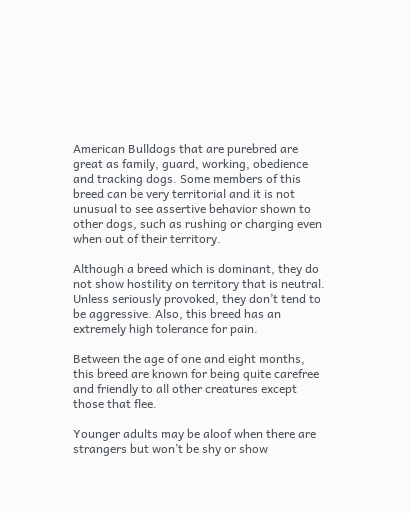American Bulldogs that are purebred are great as family, guard, working, obedience and tracking dogs. Some members of this breed can be very territorial and it is not unusual to see assertive behavior shown to other dogs, such as rushing or charging even when out of their territory.

Although a breed which is dominant, they do not show hostility on territory that is neutral. Unless seriously provoked, they don’t tend to be aggressive. Also, this breed has an extremely high tolerance for pain.

Between the age of one and eight months, this breed are known for being quite carefree and friendly to all other creatures except those that flee.

Younger adults may be aloof when there are strangers but won’t be shy or show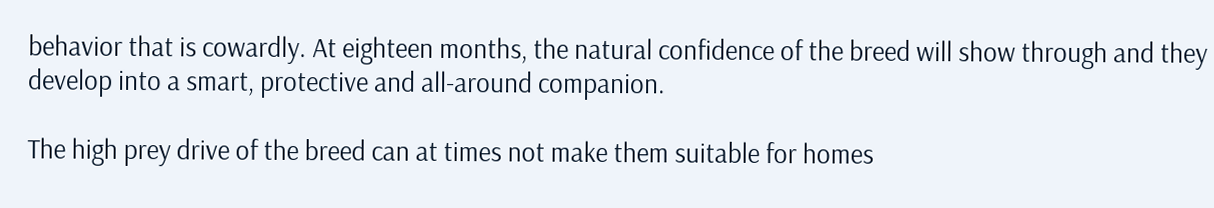behavior that is cowardly. At eighteen months, the natural confidence of the breed will show through and they develop into a smart, protective and all-around companion.

The high prey drive of the breed can at times not make them suitable for homes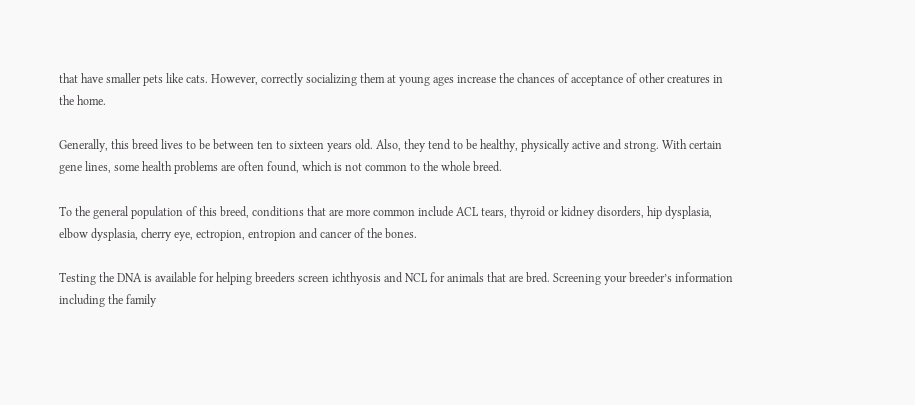that have smaller pets like cats. However, correctly socializing them at young ages increase the chances of acceptance of other creatures in the home.

Generally, this breed lives to be between ten to sixteen years old. Also, they tend to be healthy, physically active and strong. With certain gene lines, some health problems are often found, which is not common to the whole breed.

To the general population of this breed, conditions that are more common include ACL tears, thyroid or kidney disorders, hip dysplasia, elbow dysplasia, cherry eye, ectropion, entropion and cancer of the bones.

Testing the DNA is available for helping breeders screen ichthyosis and NCL for animals that are bred. Screening your breeder’s information including the family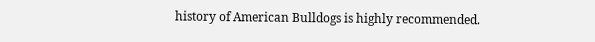history of American Bulldogs is highly recommended.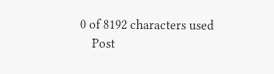0 of 8192 characters used
    Post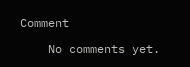Comment

    No comments yet.